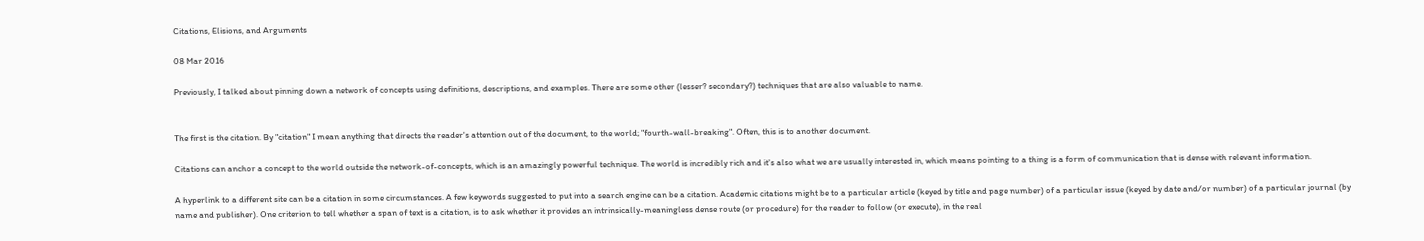Citations, Elisions, and Arguments

08 Mar 2016

Previously, I talked about pinning down a network of concepts using definitions, descriptions, and examples. There are some other (lesser? secondary?) techniques that are also valuable to name.


The first is the citation. By "citation" I mean anything that directs the reader's attention out of the document, to the world; "fourth-wall-breaking". Often, this is to another document.

Citations can anchor a concept to the world outside the network-of-concepts, which is an amazingly powerful technique. The world is incredibly rich and it's also what we are usually interested in, which means pointing to a thing is a form of communication that is dense with relevant information.

A hyperlink to a different site can be a citation in some circumstances. A few keywords suggested to put into a search engine can be a citation. Academic citations might be to a particular article (keyed by title and page number) of a particular issue (keyed by date and/or number) of a particular journal (by name and publisher). One criterion to tell whether a span of text is a citation, is to ask whether it provides an intrinsically-meaningless dense route (or procedure) for the reader to follow (or execute), in the real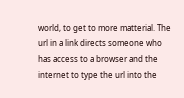world, to get to more matterial. The url in a link directs someone who has access to a browser and the internet to type the url into the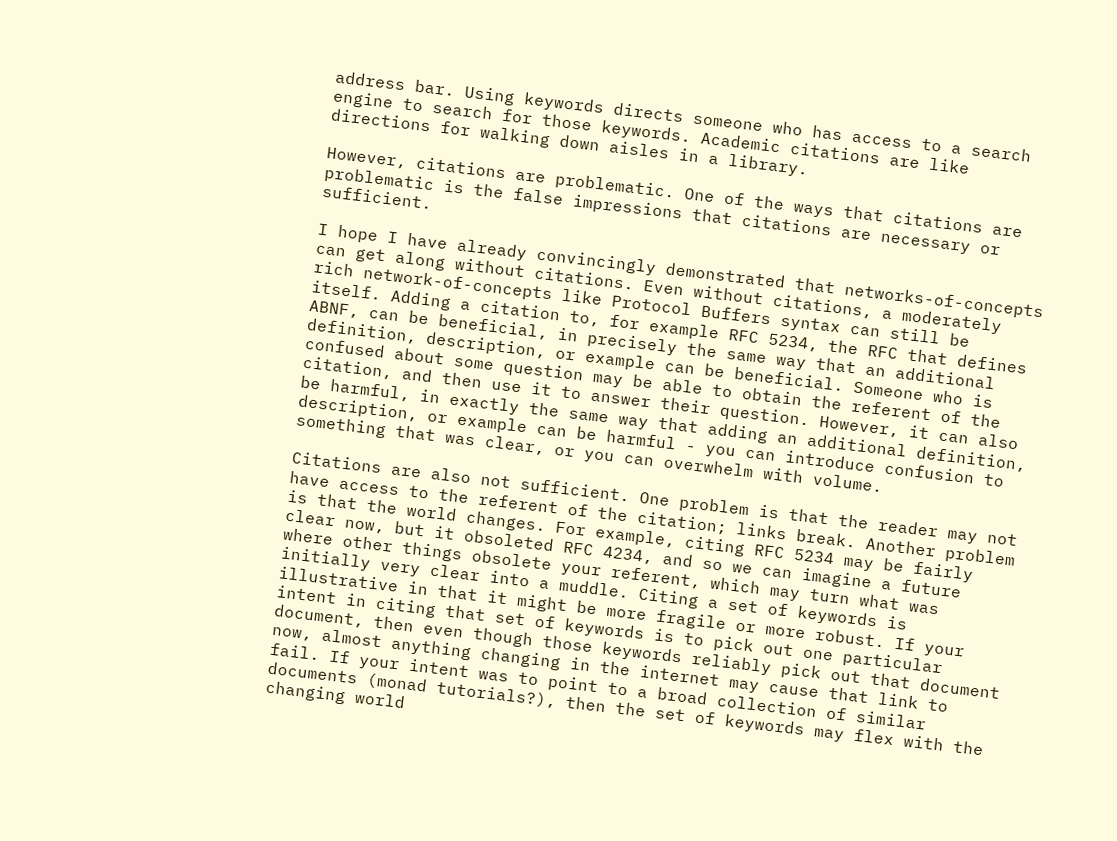address bar. Using keywords directs someone who has access to a search engine to search for those keywords. Academic citations are like directions for walking down aisles in a library.

However, citations are problematic. One of the ways that citations are problematic is the false impressions that citations are necessary or sufficient.

I hope I have already convincingly demonstrated that networks-of-concepts can get along without citations. Even without citations, a moderately rich network-of-concepts like Protocol Buffers syntax can still be itself. Adding a citation to, for example RFC 5234, the RFC that defines ABNF, can be beneficial, in precisely the same way that an additional definition, description, or example can be beneficial. Someone who is confused about some question may be able to obtain the referent of the citation, and then use it to answer their question. However, it can also be harmful, in exactly the same way that adding an additional definition, description, or example can be harmful - you can introduce confusion to something that was clear, or you can overwhelm with volume.

Citations are also not sufficient. One problem is that the reader may not have access to the referent of the citation; links break. Another problem is that the world changes. For example, citing RFC 5234 may be fairly clear now, but it obsoleted RFC 4234, and so we can imagine a future where other things obsolete your referent, which may turn what was initially very clear into a muddle. Citing a set of keywords is illustrative in that it might be more fragile or more robust. If your intent in citing that set of keywords is to pick out one particular document, then even though those keywords reliably pick out that document now, almost anything changing in the internet may cause that link to fail. If your intent was to point to a broad collection of similar documents (monad tutorials?), then the set of keywords may flex with the changing world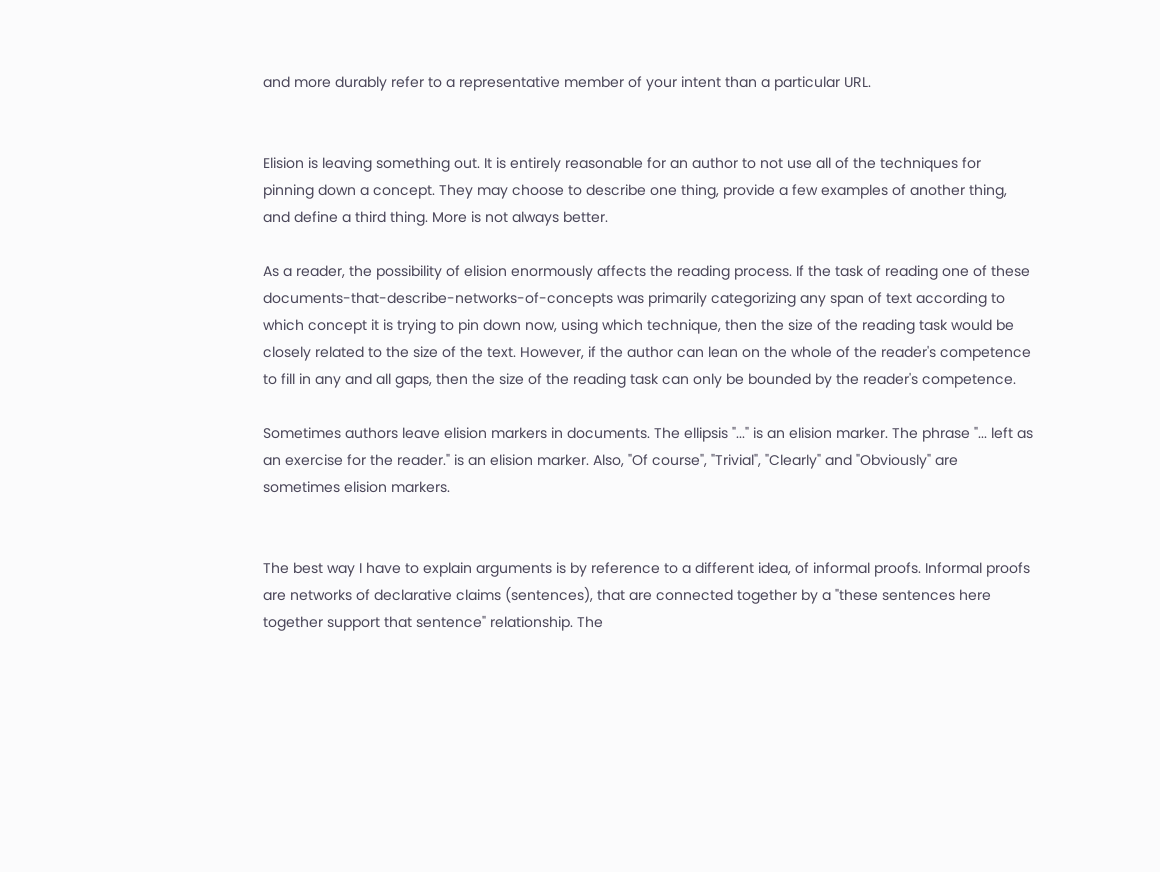and more durably refer to a representative member of your intent than a particular URL.


Elision is leaving something out. It is entirely reasonable for an author to not use all of the techniques for pinning down a concept. They may choose to describe one thing, provide a few examples of another thing, and define a third thing. More is not always better.

As a reader, the possibility of elision enormously affects the reading process. If the task of reading one of these documents-that-describe-networks-of-concepts was primarily categorizing any span of text according to which concept it is trying to pin down now, using which technique, then the size of the reading task would be closely related to the size of the text. However, if the author can lean on the whole of the reader's competence to fill in any and all gaps, then the size of the reading task can only be bounded by the reader's competence.

Sometimes authors leave elision markers in documents. The ellipsis "..." is an elision marker. The phrase "... left as an exercise for the reader." is an elision marker. Also, "Of course", "Trivial", "Clearly" and "Obviously" are sometimes elision markers.


The best way I have to explain arguments is by reference to a different idea, of informal proofs. Informal proofs are networks of declarative claims (sentences), that are connected together by a "these sentences here together support that sentence" relationship. The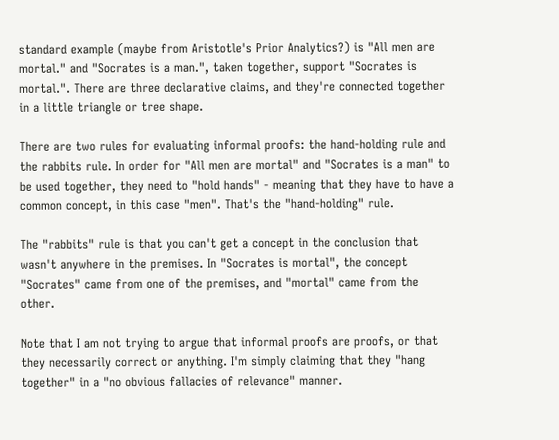standard example (maybe from Aristotle's Prior Analytics?) is "All men are mortal." and "Socrates is a man.", taken together, support "Socrates is mortal.". There are three declarative claims, and they're connected together in a little triangle or tree shape.

There are two rules for evaluating informal proofs: the hand-holding rule and the rabbits rule. In order for "All men are mortal" and "Socrates is a man" to be used together, they need to "hold hands" - meaning that they have to have a common concept, in this case "men". That's the "hand-holding" rule.

The "rabbits" rule is that you can't get a concept in the conclusion that wasn't anywhere in the premises. In "Socrates is mortal", the concept "Socrates" came from one of the premises, and "mortal" came from the other.

Note that I am not trying to argue that informal proofs are proofs, or that they necessarily correct or anything. I'm simply claiming that they "hang together" in a "no obvious fallacies of relevance" manner.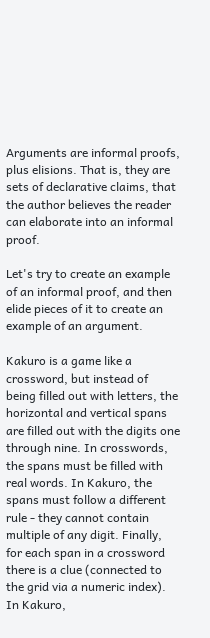Arguments are informal proofs, plus elisions. That is, they are sets of declarative claims, that the author believes the reader can elaborate into an informal proof.

Let's try to create an example of an informal proof, and then elide pieces of it to create an example of an argument.

Kakuro is a game like a crossword, but instead of being filled out with letters, the horizontal and vertical spans are filled out with the digits one through nine. In crosswords, the spans must be filled with real words. In Kakuro, the spans must follow a different rule - they cannot contain multiple of any digit. Finally, for each span in a crossword there is a clue (connected to the grid via a numeric index). In Kakuro,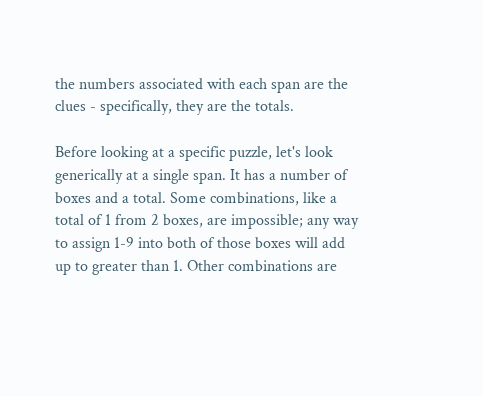the numbers associated with each span are the clues - specifically, they are the totals.

Before looking at a specific puzzle, let's look generically at a single span. It has a number of boxes and a total. Some combinations, like a total of 1 from 2 boxes, are impossible; any way to assign 1-9 into both of those boxes will add up to greater than 1. Other combinations are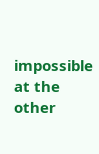impossible at the other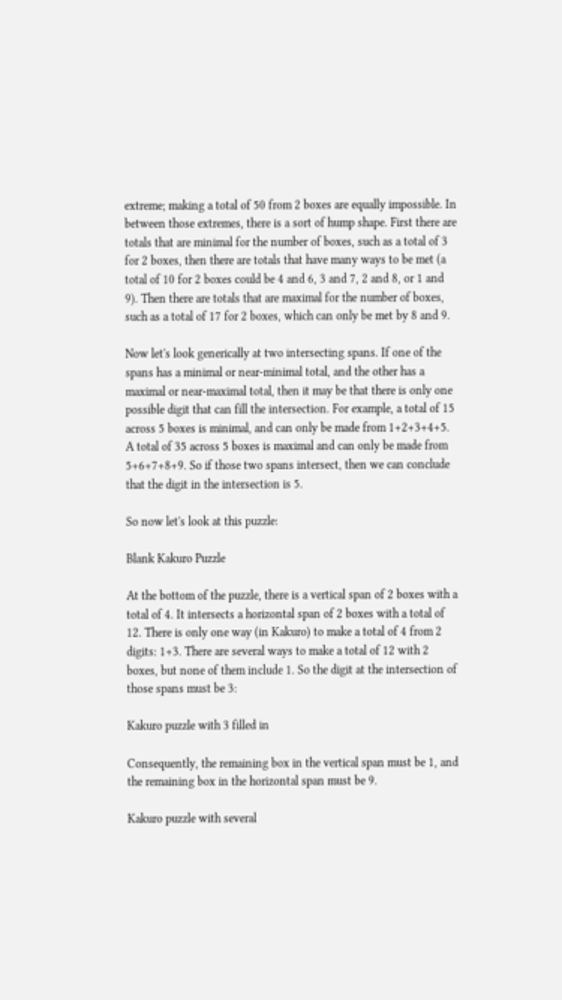extreme; making a total of 50 from 2 boxes are equally impossible. In between those extremes, there is a sort of hump shape. First there are totals that are minimal for the number of boxes, such as a total of 3 for 2 boxes, then there are totals that have many ways to be met (a total of 10 for 2 boxes could be 4 and 6, 3 and 7, 2 and 8, or 1 and 9). Then there are totals that are maximal for the number of boxes, such as a total of 17 for 2 boxes, which can only be met by 8 and 9.

Now let's look generically at two intersecting spans. If one of the spans has a minimal or near-minimal total, and the other has a maximal or near-maximal total, then it may be that there is only one possible digit that can fill the intersection. For example, a total of 15 across 5 boxes is minimal, and can only be made from 1+2+3+4+5. A total of 35 across 5 boxes is maximal and can only be made from 5+6+7+8+9. So if those two spans intersect, then we can conclude that the digit in the intersection is 5.

So now let's look at this puzzle:

Blank Kakuro Puzzle

At the bottom of the puzzle, there is a vertical span of 2 boxes with a total of 4. It intersects a horizontal span of 2 boxes with a total of 12. There is only one way (in Kakuro) to make a total of 4 from 2 digits: 1+3. There are several ways to make a total of 12 with 2 boxes, but none of them include 1. So the digit at the intersection of those spans must be 3:

Kakuro puzzle with 3 filled in

Consequently, the remaining box in the vertical span must be 1, and the remaining box in the horizontal span must be 9.

Kakuro puzzle with several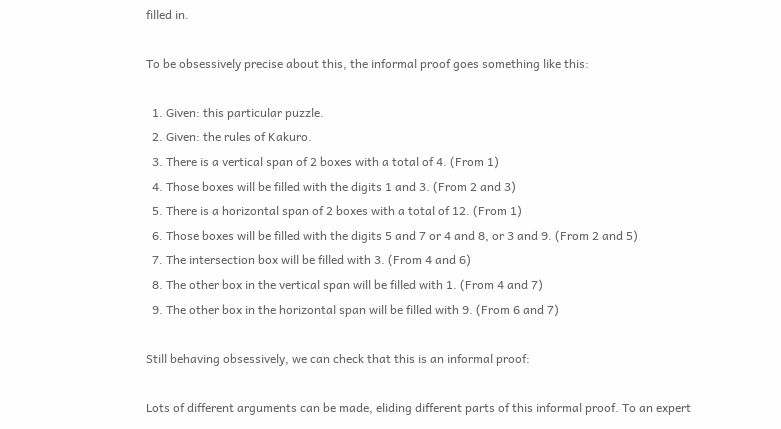filled in.

To be obsessively precise about this, the informal proof goes something like this:

  1. Given: this particular puzzle.
  2. Given: the rules of Kakuro.
  3. There is a vertical span of 2 boxes with a total of 4. (From 1)
  4. Those boxes will be filled with the digits 1 and 3. (From 2 and 3)
  5. There is a horizontal span of 2 boxes with a total of 12. (From 1)
  6. Those boxes will be filled with the digits 5 and 7 or 4 and 8, or 3 and 9. (From 2 and 5)
  7. The intersection box will be filled with 3. (From 4 and 6)
  8. The other box in the vertical span will be filled with 1. (From 4 and 7)
  9. The other box in the horizontal span will be filled with 9. (From 6 and 7)

Still behaving obsessively, we can check that this is an informal proof:

Lots of different arguments can be made, eliding different parts of this informal proof. To an expert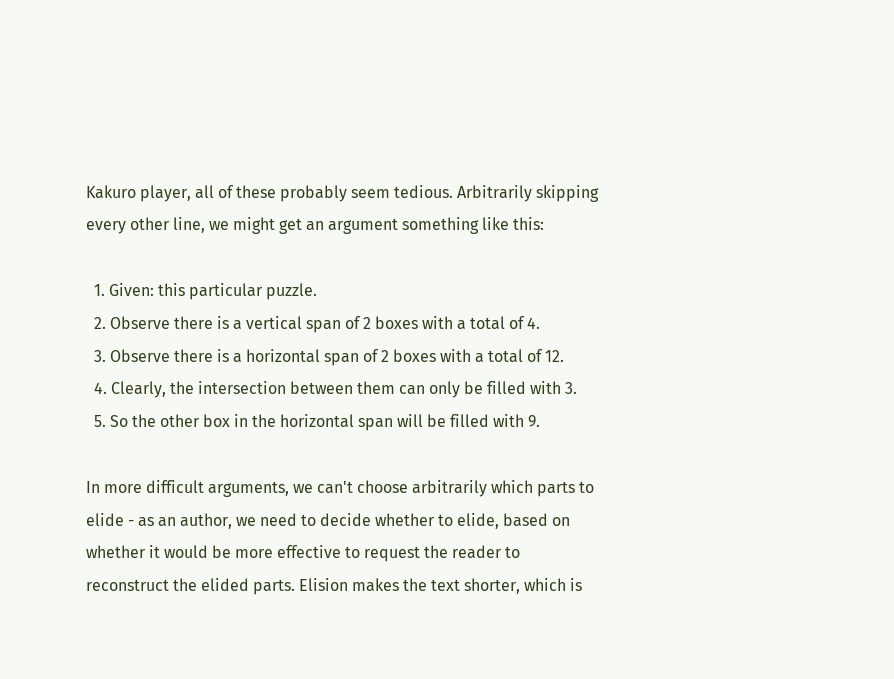Kakuro player, all of these probably seem tedious. Arbitrarily skipping every other line, we might get an argument something like this:

  1. Given: this particular puzzle.
  2. Observe there is a vertical span of 2 boxes with a total of 4.
  3. Observe there is a horizontal span of 2 boxes with a total of 12.
  4. Clearly, the intersection between them can only be filled with 3.
  5. So the other box in the horizontal span will be filled with 9.

In more difficult arguments, we can't choose arbitrarily which parts to elide - as an author, we need to decide whether to elide, based on whether it would be more effective to request the reader to reconstruct the elided parts. Elision makes the text shorter, which is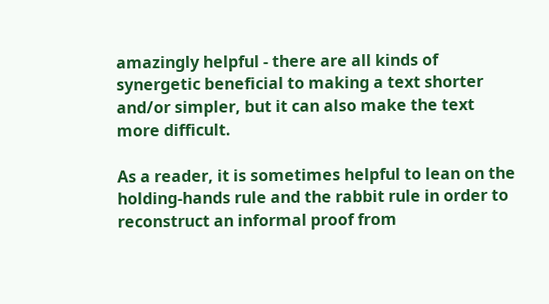amazingly helpful - there are all kinds of synergetic beneficial to making a text shorter and/or simpler, but it can also make the text more difficult.

As a reader, it is sometimes helpful to lean on the holding-hands rule and the rabbit rule in order to reconstruct an informal proof from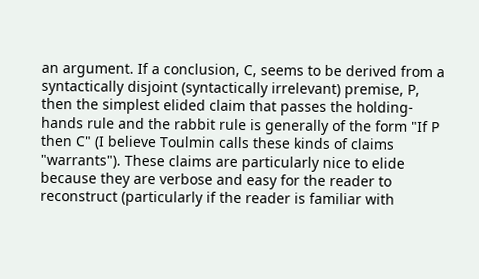an argument. If a conclusion, C, seems to be derived from a syntactically disjoint (syntactically irrelevant) premise, P, then the simplest elided claim that passes the holding-hands rule and the rabbit rule is generally of the form "If P then C" (I believe Toulmin calls these kinds of claims "warrants"). These claims are particularly nice to elide because they are verbose and easy for the reader to reconstruct (particularly if the reader is familiar with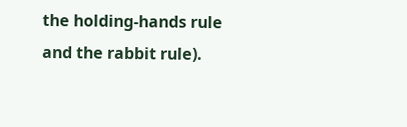the holding-hands rule and the rabbit rule).